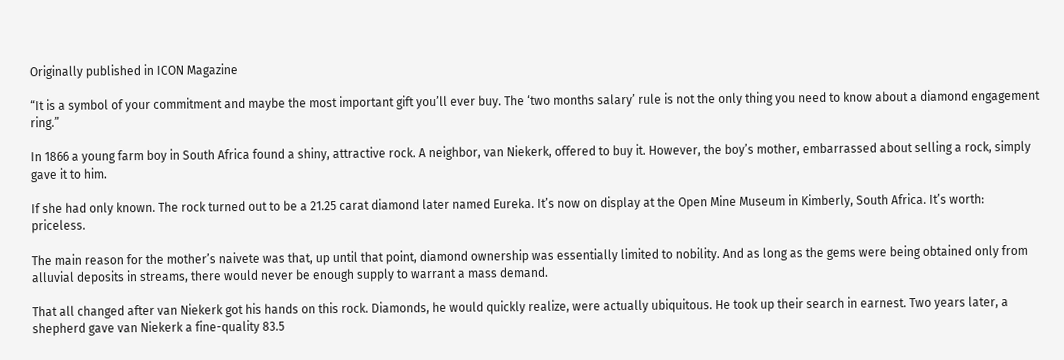Originally published in ICON Magazine

“It is a symbol of your commitment and maybe the most important gift you’ll ever buy. The ‘two months salary’ rule is not the only thing you need to know about a diamond engagement ring.”

In 1866 a young farm boy in South Africa found a shiny, attractive rock. A neighbor, van Niekerk, offered to buy it. However, the boy’s mother, embarrassed about selling a rock, simply gave it to him.

If she had only known. The rock turned out to be a 21.25 carat diamond later named Eureka. It’s now on display at the Open Mine Museum in Kimberly, South Africa. It’s worth: priceless.

The main reason for the mother’s naivete was that, up until that point, diamond ownership was essentially limited to nobility. And as long as the gems were being obtained only from alluvial deposits in streams, there would never be enough supply to warrant a mass demand.

That all changed after van Niekerk got his hands on this rock. Diamonds, he would quickly realize, were actually ubiquitous. He took up their search in earnest. Two years later, a shepherd gave van Niekerk a fine-quality 83.5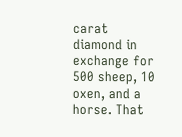carat diamond in exchange for 500 sheep, 10 oxen, and a horse. That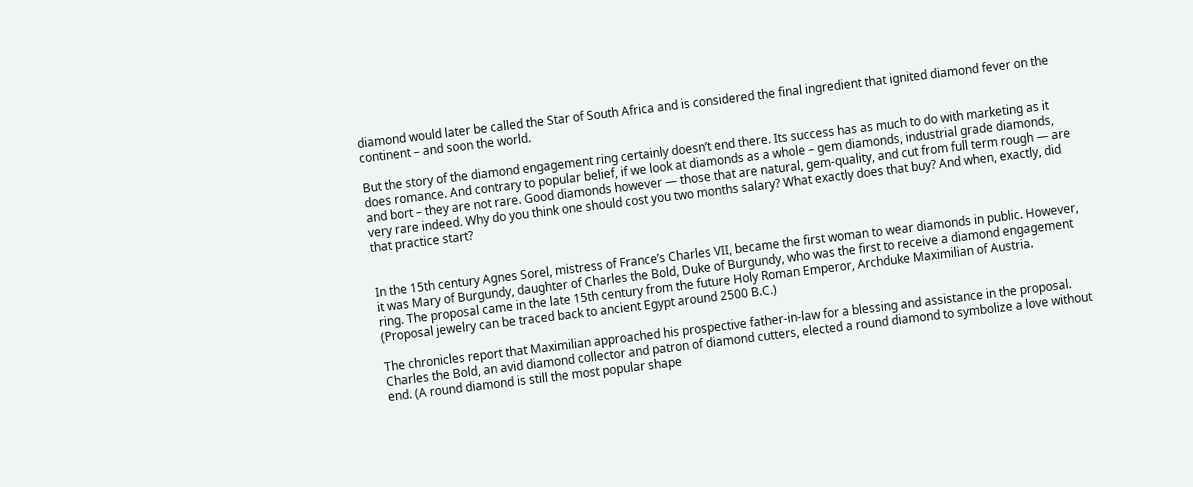diamond would later be called the Star of South Africa and is considered the final ingredient that ignited diamond fever on the continent – and soon the world.

But the story of the diamond engagement ring certainly doesn’t end there. Its success has as much to do with marketing as it does romance. And contrary to popular belief, if we look at diamonds as a whole – gem diamonds, industrial grade diamonds, and bort – they are not rare. Good diamonds however — those that are natural, gem-quality, and cut from full term rough — are very rare indeed. Why do you think one should cost you two months salary? What exactly does that buy? And when, exactly, did that practice start?


In the 15th century Agnes Sorel, mistress of France’s Charles VII, became the first woman to wear diamonds in public. However, it was Mary of Burgundy, daughter of Charles the Bold, Duke of Burgundy, who was the first to receive a diamond engagement ring. The proposal came in the late 15th century from the future Holy Roman Emperor, Archduke Maximilian of Austria. (Proposal jewelry can be traced back to ancient Egypt around 2500 B.C.)

The chronicles report that Maximilian approached his prospective father-in-law for a blessing and assistance in the proposal. Charles the Bold, an avid diamond collector and patron of diamond cutters, elected a round diamond to symbolize a love without end. (A round diamond is still the most popular shape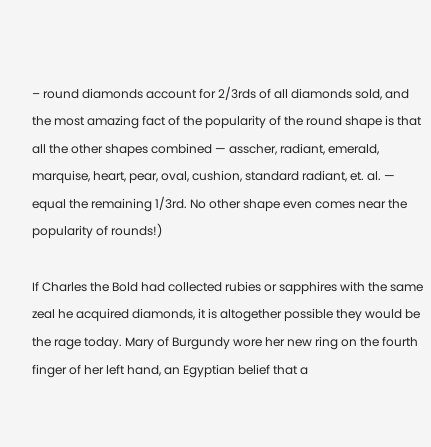– round diamonds account for 2/3rds of all diamonds sold, and the most amazing fact of the popularity of the round shape is that all the other shapes combined — asscher, radiant, emerald, marquise, heart, pear, oval, cushion, standard radiant, et. al. — equal the remaining 1/3rd. No other shape even comes near the popularity of rounds!)

If Charles the Bold had collected rubies or sapphires with the same zeal he acquired diamonds, it is altogether possible they would be the rage today. Mary of Burgundy wore her new ring on the fourth finger of her left hand, an Egyptian belief that a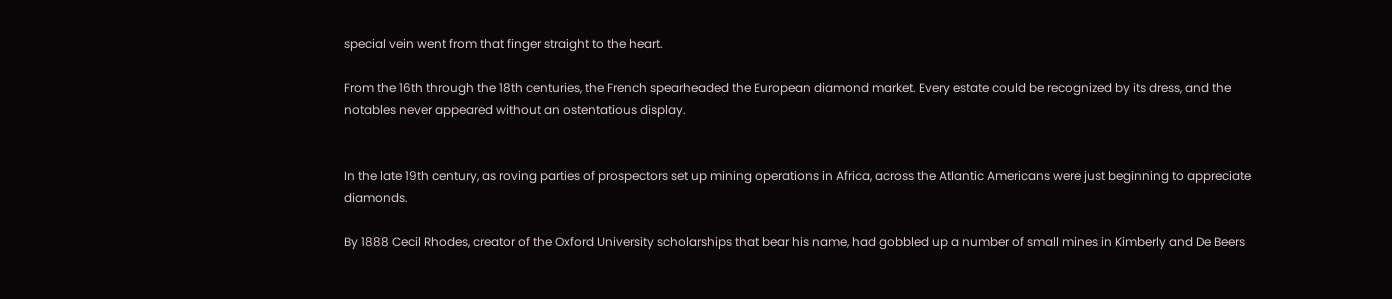special vein went from that finger straight to the heart.

From the 16th through the 18th centuries, the French spearheaded the European diamond market. Every estate could be recognized by its dress, and the notables never appeared without an ostentatious display.


In the late 19th century, as roving parties of prospectors set up mining operations in Africa, across the Atlantic Americans were just beginning to appreciate diamonds.

By 1888 Cecil Rhodes, creator of the Oxford University scholarships that bear his name, had gobbled up a number of small mines in Kimberly and De Beers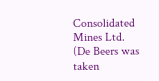Consolidated Mines Ltd. (De Beers was taken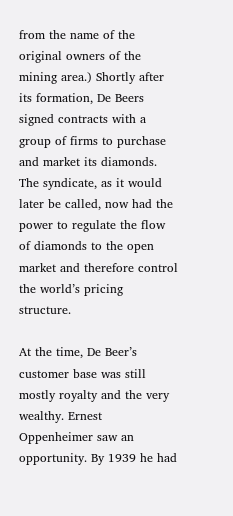from the name of the original owners of the mining area.) Shortly after its formation, De Beers signed contracts with a group of firms to purchase and market its diamonds. The syndicate, as it would later be called, now had the power to regulate the flow of diamonds to the open market and therefore control the world’s pricing structure.

At the time, De Beer’s customer base was still mostly royalty and the very wealthy. Ernest Oppenheimer saw an opportunity. By 1939 he had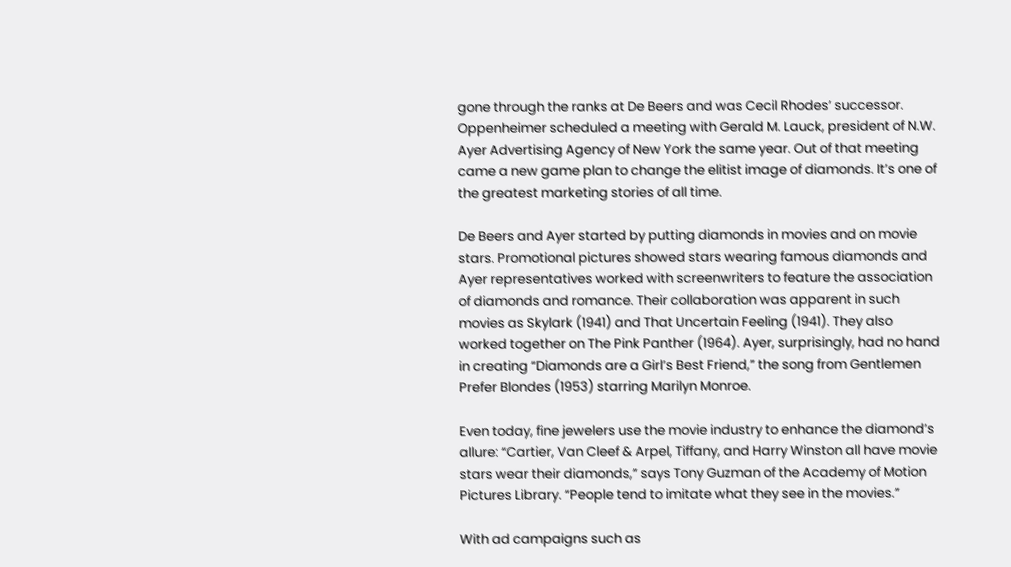gone through the ranks at De Beers and was Cecil Rhodes’ successor. Oppenheimer scheduled a meeting with Gerald M. Lauck, president of N.W. Ayer Advertising Agency of New York the same year. Out of that meeting came a new game plan to change the elitist image of diamonds. It’s one of the greatest marketing stories of all time.

De Beers and Ayer started by putting diamonds in movies and on movie stars. Promotional pictures showed stars wearing famous diamonds and Ayer representatives worked with screenwriters to feature the association of diamonds and romance. Their collaboration was apparent in such movies as Skylark (1941) and That Uncertain Feeling (1941). They also worked together on The Pink Panther (1964). Ayer, surprisingly, had no hand in creating “Diamonds are a Girl’s Best Friend,” the song from Gentlemen Prefer Blondes (1953) starring Marilyn Monroe.

Even today, fine jewelers use the movie industry to enhance the diamond’s allure: “Cartier, Van Cleef & Arpel, Tiffany, and Harry Winston all have movie stars wear their diamonds,” says Tony Guzman of the Academy of Motion Pictures Library. “People tend to imitate what they see in the movies.”

With ad campaigns such as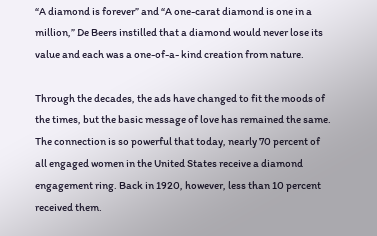“A diamond is forever” and “A one-carat diamond is one in a million,” De Beers instilled that a diamond would never lose its value and each was a one-of-a- kind creation from nature.

Through the decades, the ads have changed to fit the moods of the times, but the basic message of love has remained the same. The connection is so powerful that today, nearly 70 percent of all engaged women in the United States receive a diamond engagement ring. Back in 1920, however, less than 10 percent received them.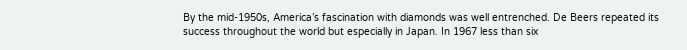By the mid-1950s, America’s fascination with diamonds was well entrenched. De Beers repeated its success throughout the world but especially in Japan. In 1967 less than six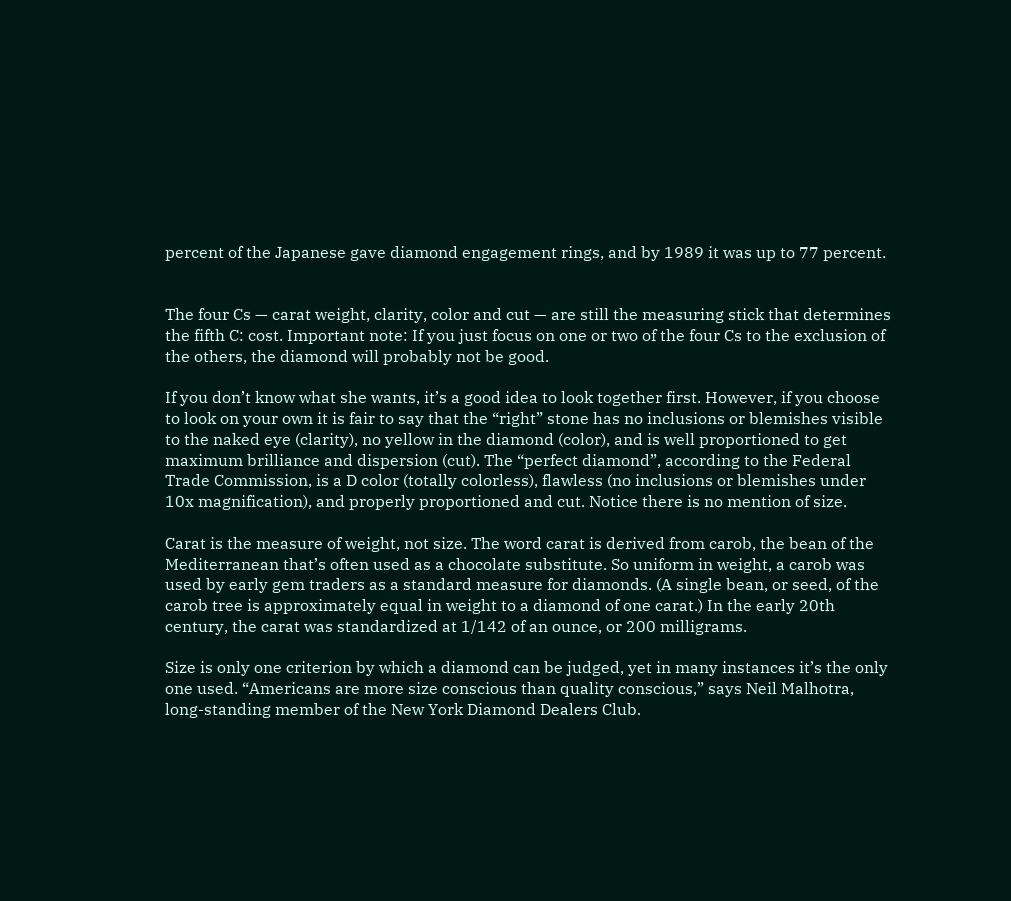percent of the Japanese gave diamond engagement rings, and by 1989 it was up to 77 percent.


The four Cs — carat weight, clarity, color and cut — are still the measuring stick that determines the fifth C: cost. Important note: If you just focus on one or two of the four Cs to the exclusion of the others, the diamond will probably not be good.

If you don’t know what she wants, it’s a good idea to look together first. However, if you choose to look on your own it is fair to say that the “right” stone has no inclusions or blemishes visible to the naked eye (clarity), no yellow in the diamond (color), and is well proportioned to get maximum brilliance and dispersion (cut). The “perfect diamond”, according to the Federal Trade Commission, is a D color (totally colorless), flawless (no inclusions or blemishes under 10x magnification), and properly proportioned and cut. Notice there is no mention of size.

Carat is the measure of weight, not size. The word carat is derived from carob, the bean of the Mediterranean that’s often used as a chocolate substitute. So uniform in weight, a carob was used by early gem traders as a standard measure for diamonds. (A single bean, or seed, of the carob tree is approximately equal in weight to a diamond of one carat.) In the early 20th century, the carat was standardized at 1/142 of an ounce, or 200 milligrams.

Size is only one criterion by which a diamond can be judged, yet in many instances it’s the only one used. “Americans are more size conscious than quality conscious,” says Neil Malhotra, long-standing member of the New York Diamond Dealers Club.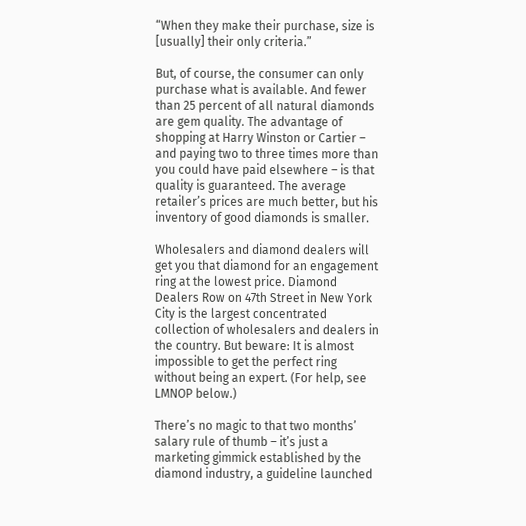“When they make their purchase, size is [usually] their only criteria.”

But, of course, the consumer can only purchase what is available. And fewer than 25 percent of all natural diamonds are gem quality. The advantage of shopping at Harry Winston or Cartier – and paying two to three times more than you could have paid elsewhere – is that quality is guaranteed. The average retailer’s prices are much better, but his inventory of good diamonds is smaller.

Wholesalers and diamond dealers will get you that diamond for an engagement ring at the lowest price. Diamond Dealers Row on 47th Street in New York City is the largest concentrated collection of wholesalers and dealers in the country. But beware: It is almost impossible to get the perfect ring without being an expert. (For help, see LMNOP below.)

There’s no magic to that two months’ salary rule of thumb – it’s just a marketing gimmick established by the diamond industry, a guideline launched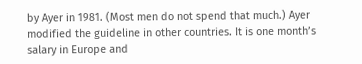by Ayer in 1981. (Most men do not spend that much.) Ayer modified the guideline in other countries. It is one month’s salary in Europe and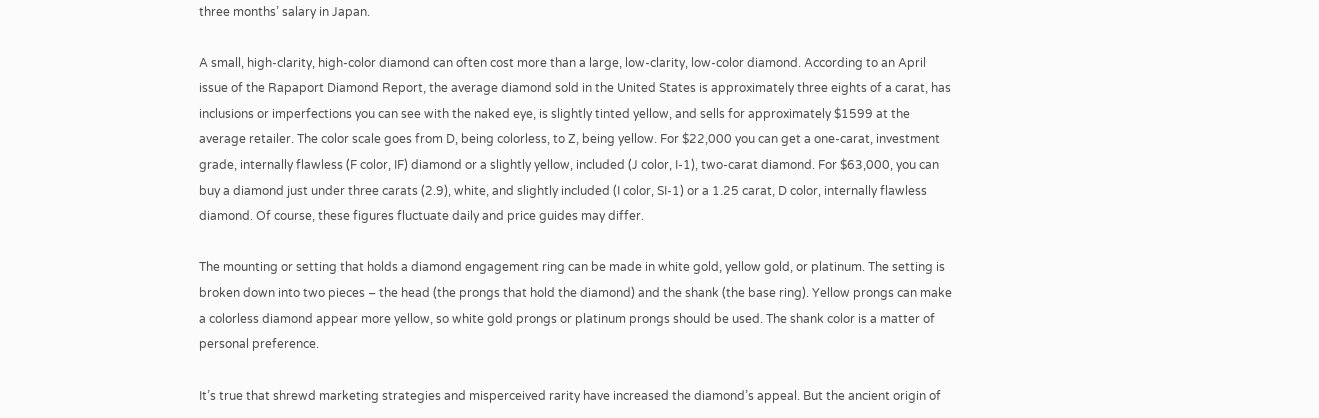three months’ salary in Japan.

A small, high-clarity, high-color diamond can often cost more than a large, low-clarity, low-color diamond. According to an April issue of the Rapaport Diamond Report, the average diamond sold in the United States is approximately three eights of a carat, has inclusions or imperfections you can see with the naked eye, is slightly tinted yellow, and sells for approximately $1599 at the average retailer. The color scale goes from D, being colorless, to Z, being yellow. For $22,000 you can get a one-carat, investment grade, internally flawless (F color, IF) diamond or a slightly yellow, included (J color, I-1), two-carat diamond. For $63,000, you can buy a diamond just under three carats (2.9), white, and slightly included (I color, SI-1) or a 1.25 carat, D color, internally flawless diamond. Of course, these figures fluctuate daily and price guides may differ.

The mounting or setting that holds a diamond engagement ring can be made in white gold, yellow gold, or platinum. The setting is broken down into two pieces – the head (the prongs that hold the diamond) and the shank (the base ring). Yellow prongs can make a colorless diamond appear more yellow, so white gold prongs or platinum prongs should be used. The shank color is a matter of personal preference.

It’s true that shrewd marketing strategies and misperceived rarity have increased the diamond’s appeal. But the ancient origin of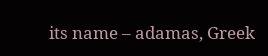its name – adamas, Greek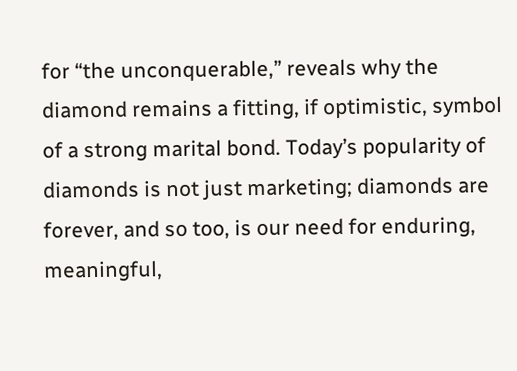for “the unconquerable,” reveals why the diamond remains a fitting, if optimistic, symbol of a strong marital bond. Today’s popularity of diamonds is not just marketing; diamonds are forever, and so too, is our need for enduring, meaningful,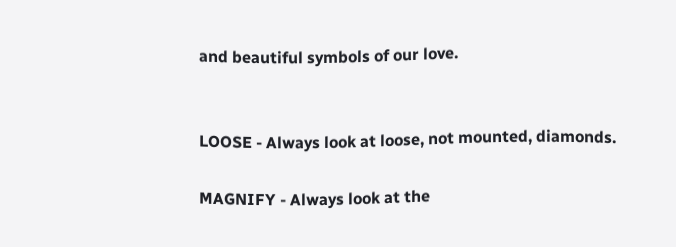and beautiful symbols of our love.


LOOSE - Always look at loose, not mounted, diamonds.

MAGNIFY - Always look at the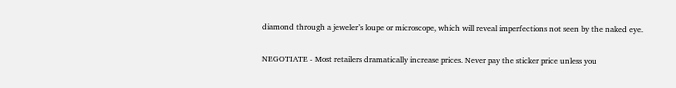diamond through a jeweler’s loupe or microscope, which will reveal imperfections not seen by the naked eye.

NEGOTIATE - Most retailers dramatically increase prices. Never pay the sticker price unless you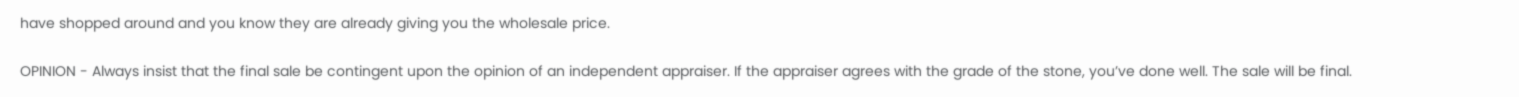have shopped around and you know they are already giving you the wholesale price.

OPINION - Always insist that the final sale be contingent upon the opinion of an independent appraiser. If the appraiser agrees with the grade of the stone, you’ve done well. The sale will be final.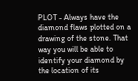PLOT - Always have the diamond flaws plotted on a drawing of the stone. That way you will be able to identify your diamond by the location of its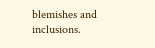blemishes and inclusions.